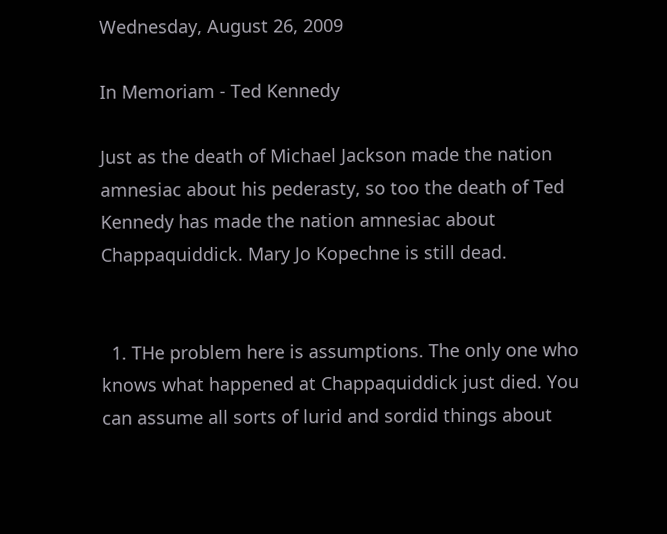Wednesday, August 26, 2009

In Memoriam - Ted Kennedy

Just as the death of Michael Jackson made the nation amnesiac about his pederasty, so too the death of Ted Kennedy has made the nation amnesiac about Chappaquiddick. Mary Jo Kopechne is still dead.


  1. THe problem here is assumptions. The only one who knows what happened at Chappaquiddick just died. You can assume all sorts of lurid and sordid things about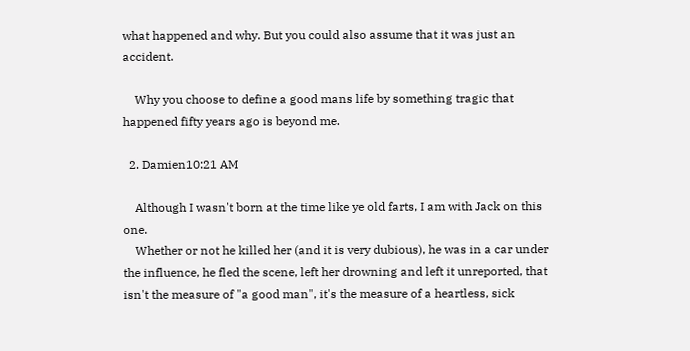what happened and why. But you could also assume that it was just an accident.

    Why you choose to define a good mans life by something tragic that happened fifty years ago is beyond me.

  2. Damien10:21 AM

    Although I wasn't born at the time like ye old farts, I am with Jack on this one.
    Whether or not he killed her (and it is very dubious), he was in a car under the influence, he fled the scene, left her drowning and left it unreported, that isn't the measure of "a good man", it's the measure of a heartless, sick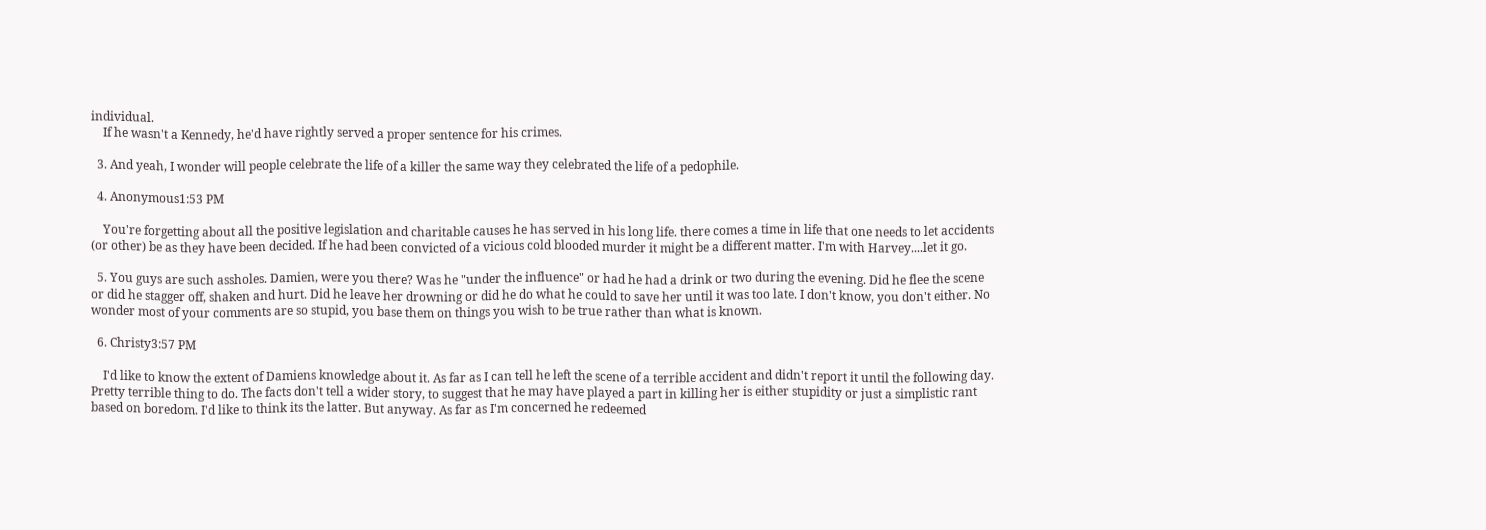individual.
    If he wasn't a Kennedy, he'd have rightly served a proper sentence for his crimes.

  3. And yeah, I wonder will people celebrate the life of a killer the same way they celebrated the life of a pedophile.

  4. Anonymous1:53 PM

    You're forgetting about all the positive legislation and charitable causes he has served in his long life. there comes a time in life that one needs to let accidents (or other) be as they have been decided. If he had been convicted of a vicious cold blooded murder it might be a different matter. I'm with Harvey....let it go.

  5. You guys are such assholes. Damien, were you there? Was he "under the influence" or had he had a drink or two during the evening. Did he flee the scene or did he stagger off, shaken and hurt. Did he leave her drowning or did he do what he could to save her until it was too late. I don't know, you don't either. No wonder most of your comments are so stupid, you base them on things you wish to be true rather than what is known.

  6. Christy3:57 PM

    I'd like to know the extent of Damiens knowledge about it. As far as I can tell he left the scene of a terrible accident and didn't report it until the following day. Pretty terrible thing to do. The facts don't tell a wider story, to suggest that he may have played a part in killing her is either stupidity or just a simplistic rant based on boredom. I'd like to think its the latter. But anyway. As far as I'm concerned he redeemed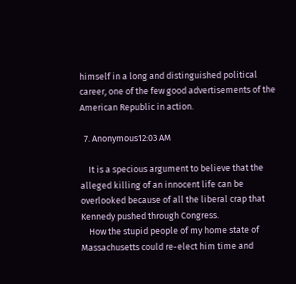himself in a long and distinguished political career, one of the few good advertisements of the American Republic in action.

  7. Anonymous12:03 AM

    It is a specious argument to believe that the alleged killing of an innocent life can be overlooked because of all the liberal crap that Kennedy pushed through Congress.
    How the stupid people of my home state of Massachusetts could re-elect him time and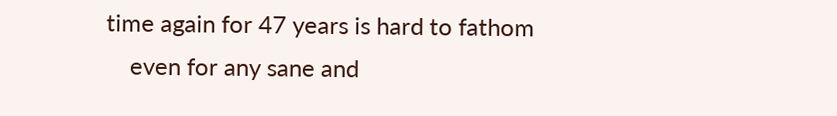time again for 47 years is hard to fathom
    even for any sane and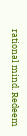rational mind. Redeem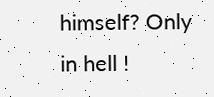himself? Only in hell !